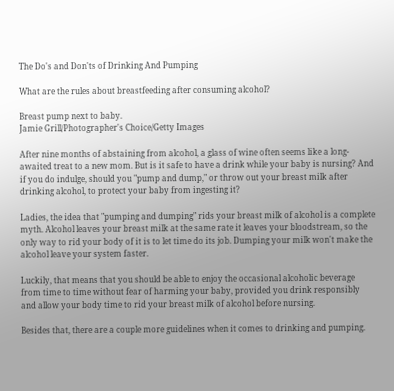The Do's and Don'ts of Drinking And Pumping

What are the rules about breastfeeding after consuming alcohol?

Breast pump next to baby.
Jamie Grill/Photographer's Choice/Getty Images

After nine months of abstaining from alcohol, a glass of wine often seems like a long-awaited treat to a new mom. But is it safe to have a drink while your baby is nursing? And if you do indulge, should you "pump and dump," or throw out your breast milk after drinking alcohol, to protect your baby from ingesting it?

Ladies, the idea that "pumping and dumping" rids your breast milk of alcohol is a complete myth. Alcohol leaves your breast milk at the same rate it leaves your bloodstream, so the only way to rid your body of it is to let time do its job. Dumping your milk won't make the alcohol leave your system faster.

Luckily, that means that you should be able to enjoy the occasional alcoholic beverage from time to time without fear of harming your baby, provided you drink responsibly and allow your body time to rid your breast milk of alcohol before nursing.

Besides that, there are a couple more guidelines when it comes to drinking and pumping.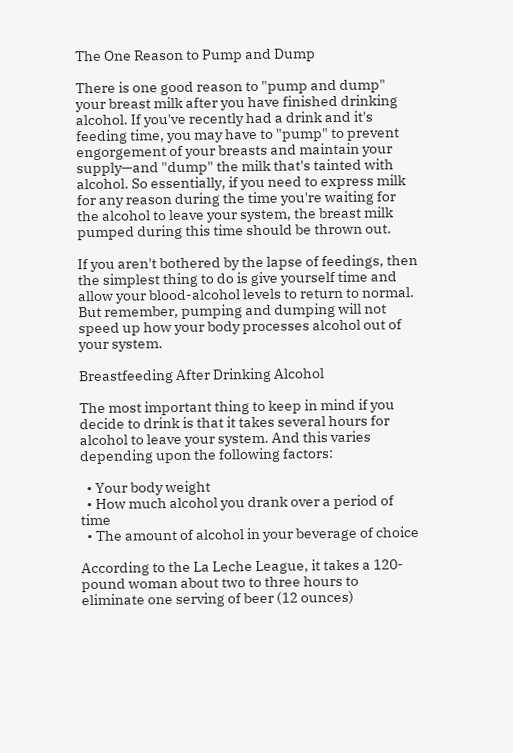The One Reason to Pump and Dump

There is one good reason to "pump and dump" your breast milk after you have finished drinking alcohol. If you've recently had a drink and it's feeding time, you may have to "pump" to prevent engorgement of your breasts and maintain your supply—and "dump" the milk that's tainted with alcohol. So essentially, if you need to express milk for any reason during the time you're waiting for the alcohol to leave your system, the breast milk pumped during this time should be thrown out.

If you aren't bothered by the lapse of feedings, then the simplest thing to do is give yourself time and allow your blood-alcohol levels to return to normal. But remember, pumping and dumping will not speed up how your body processes alcohol out of your system.

Breastfeeding After Drinking Alcohol

The most important thing to keep in mind if you decide to drink is that it takes several hours for alcohol to leave your system. And this varies depending upon the following factors:

  • Your body weight
  • How much alcohol you drank over a period of time
  • The amount of alcohol in your beverage of choice

According to the La Leche League, it takes a 120-pound woman about two to three hours to eliminate one serving of beer (12 ounces)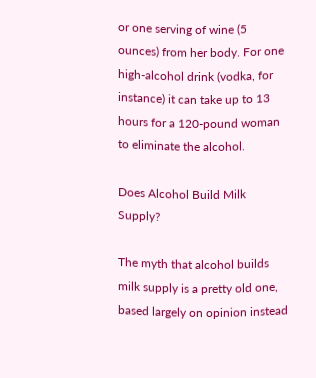or one serving of wine (5 ounces) from her body. For one high-alcohol drink (vodka, for instance) it can take up to 13 hours for a 120-pound woman to eliminate the alcohol.

Does Alcohol Build Milk Supply?

The myth that alcohol builds milk supply is a pretty old one, based largely on opinion instead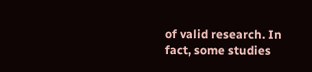of valid research. In fact, some studies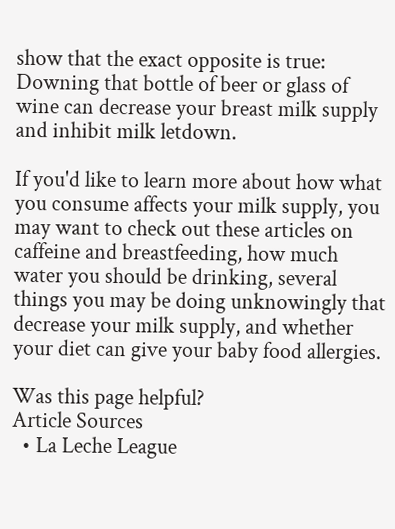show that the exact opposite is true: Downing that bottle of beer or glass of wine can decrease your breast milk supply and inhibit milk letdown.

If you'd like to learn more about how what you consume affects your milk supply, you may want to check out these articles on caffeine and breastfeeding, how much water you should be drinking, several things you may be doing unknowingly that decrease your milk supply, and whether your diet can give your baby food allergies.

Was this page helpful?
Article Sources
  • La Leche League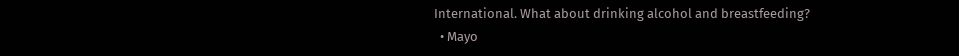International. What about drinking alcohol and breastfeeding?
  • Mayo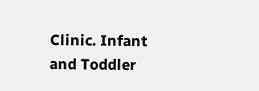Clinic. Infant and Toddler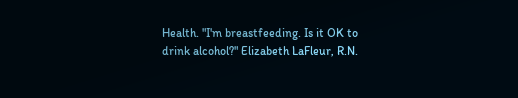Health. "I'm breastfeeding. Is it OK to drink alcohol?" Elizabeth LaFleur, R.N.